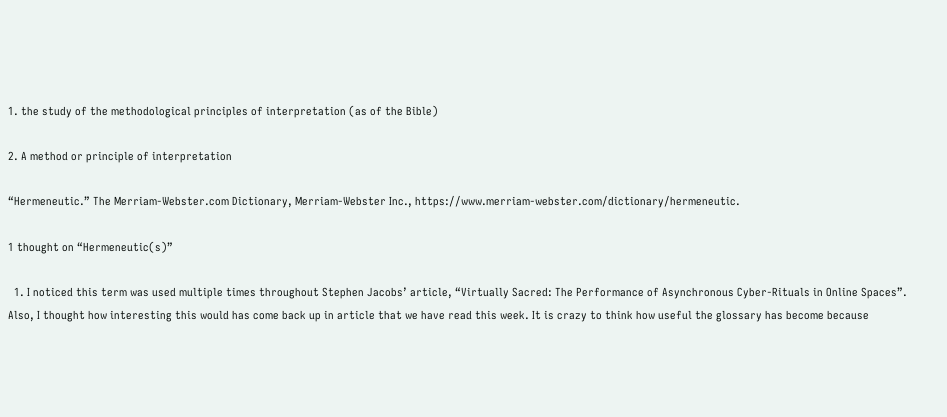1. the study of the methodological principles of interpretation (as of the Bible)

2. A method or principle of interpretation

“Hermeneutic.” The Merriam-Webster.com Dictionary, Merriam-Webster Inc., https://www.merriam-webster.com/dictionary/hermeneutic.

1 thought on “Hermeneutic(s)”

  1. I noticed this term was used multiple times throughout Stephen Jacobs’ article, “Virtually Sacred: The Performance of Asynchronous Cyber-Rituals in Online Spaces”. Also, I thought how interesting this would has come back up in article that we have read this week. It is crazy to think how useful the glossary has become because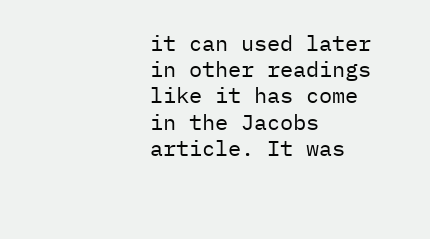it can used later in other readings like it has come in the Jacobs article. It was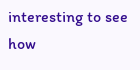interesting to see how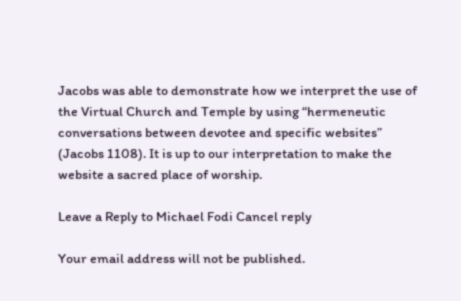Jacobs was able to demonstrate how we interpret the use of the Virtual Church and Temple by using “hermeneutic conversations between devotee and specific websites” (Jacobs 1108). It is up to our interpretation to make the website a sacred place of worship.

Leave a Reply to Michael Fodi Cancel reply

Your email address will not be published.